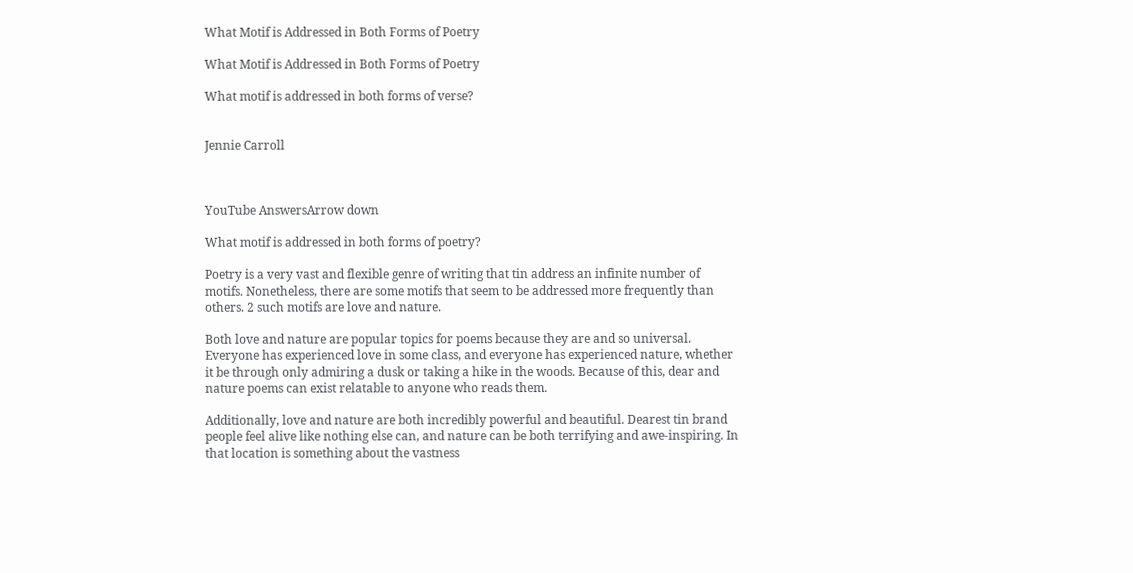What Motif is Addressed in Both Forms of Poetry

What Motif is Addressed in Both Forms of Poetry

What motif is addressed in both forms of verse?


Jennie Carroll



YouTube AnswersArrow down

What motif is addressed in both forms of poetry?

Poetry is a very vast and flexible genre of writing that tin address an infinite number of motifs. Nonetheless, there are some motifs that seem to be addressed more frequently than others. 2 such motifs are love and nature.

Both love and nature are popular topics for poems because they are and so universal. Everyone has experienced love in some class, and everyone has experienced nature, whether it be through only admiring a dusk or taking a hike in the woods. Because of this, dear and nature poems can exist relatable to anyone who reads them.

Additionally, love and nature are both incredibly powerful and beautiful. Dearest tin brand people feel alive like nothing else can, and nature can be both terrifying and awe-inspiring. In that location is something about the vastness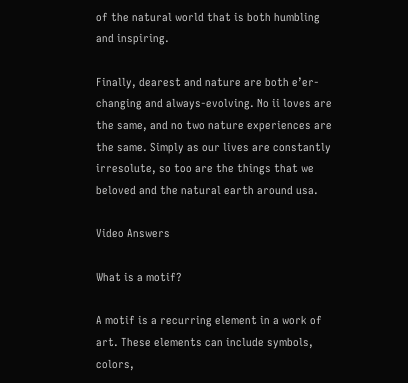of the natural world that is both humbling and inspiring.

Finally, dearest and nature are both e’er-changing and always-evolving. No ii loves are the same, and no two nature experiences are the same. Simply as our lives are constantly irresolute, so too are the things that we beloved and the natural earth around usa.

Video Answers

What is a motif?

A motif is a recurring element in a work of art. These elements can include symbols, colors,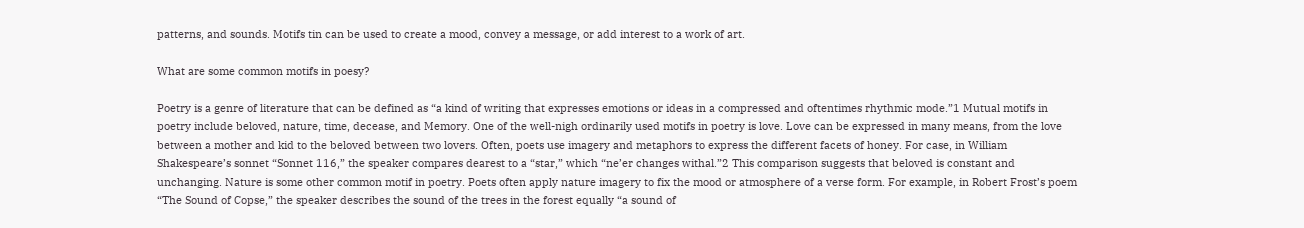patterns, and sounds. Motifs tin can be used to create a mood, convey a message, or add interest to a work of art.

What are some common motifs in poesy?

Poetry is a genre of literature that can be defined as “a kind of writing that expresses emotions or ideas in a compressed and oftentimes rhythmic mode.”1 Mutual motifs in poetry include beloved, nature, time, decease, and Memory. One of the well-nigh ordinarily used motifs in poetry is love. Love can be expressed in many means, from the love between a mother and kid to the beloved between two lovers. Often, poets use imagery and metaphors to express the different facets of honey. For case, in William Shakespeare’s sonnet “Sonnet 116,” the speaker compares dearest to a “star,” which “ne’er changes withal.”2 This comparison suggests that beloved is constant and unchanging. Nature is some other common motif in poetry. Poets often apply nature imagery to fix the mood or atmosphere of a verse form. For example, in Robert Frost’s poem “The Sound of Copse,” the speaker describes the sound of the trees in the forest equally “a sound of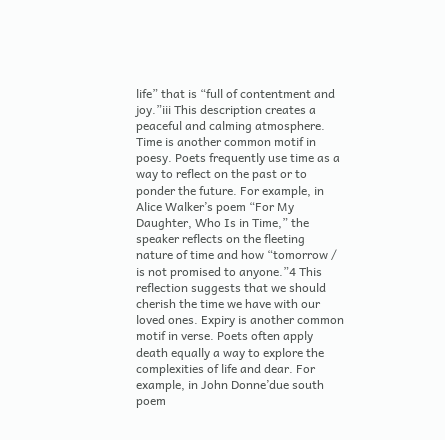life” that is “full of contentment and joy.”iii This description creates a peaceful and calming atmosphere. Time is another common motif in poesy. Poets frequently use time as a way to reflect on the past or to ponder the future. For example, in Alice Walker’s poem “For My Daughter, Who Is in Time,” the speaker reflects on the fleeting nature of time and how “tomorrow / is not promised to anyone.”4 This reflection suggests that we should cherish the time we have with our loved ones. Expiry is another common motif in verse. Poets often apply death equally a way to explore the complexities of life and dear. For example, in John Donne’due south poem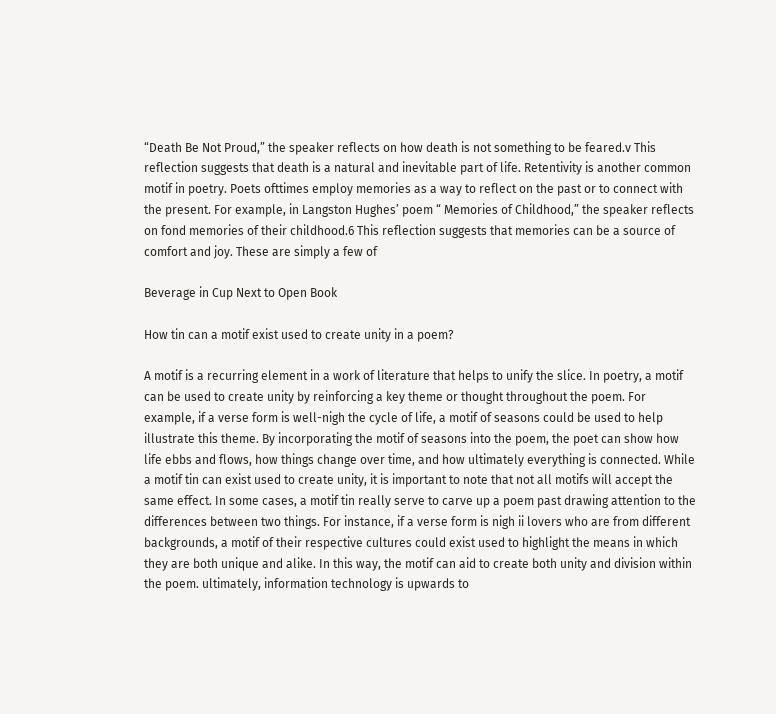“Death Be Not Proud,” the speaker reflects on how death is not something to be feared.v This reflection suggests that death is a natural and inevitable part of life. Retentivity is another common motif in poetry. Poets ofttimes employ memories as a way to reflect on the past or to connect with the present. For example, in Langston Hughes’ poem “ Memories of Childhood,” the speaker reflects on fond memories of their childhood.6 This reflection suggests that memories can be a source of comfort and joy. These are simply a few of

Beverage in Cup Next to Open Book

How tin can a motif exist used to create unity in a poem?

A motif is a recurring element in a work of literature that helps to unify the slice. In poetry, a motif can be used to create unity by reinforcing a key theme or thought throughout the poem. For example, if a verse form is well-nigh the cycle of life, a motif of seasons could be used to help illustrate this theme. By incorporating the motif of seasons into the poem, the poet can show how life ebbs and flows, how things change over time, and how ultimately everything is connected. While a motif tin can exist used to create unity, it is important to note that not all motifs will accept the same effect. In some cases, a motif tin really serve to carve up a poem past drawing attention to the differences between two things. For instance, if a verse form is nigh ii lovers who are from different backgrounds, a motif of their respective cultures could exist used to highlight the means in which they are both unique and alike. In this way, the motif can aid to create both unity and division within the poem. ultimately, information technology is upwards to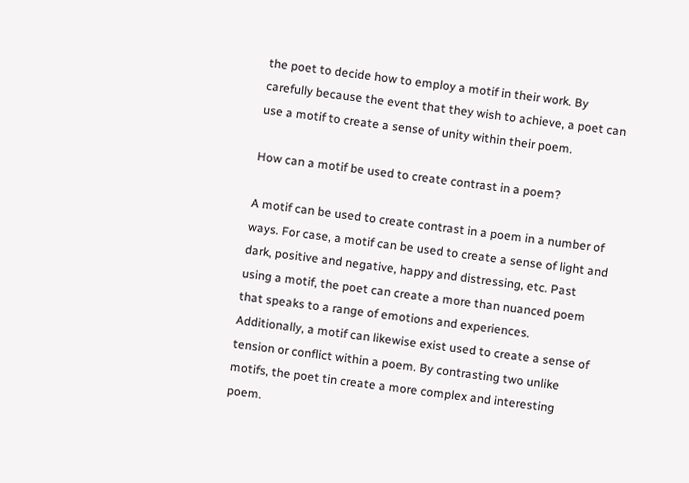the poet to decide how to employ a motif in their work. By carefully because the event that they wish to achieve, a poet can use a motif to create a sense of unity within their poem.

How can a motif be used to create contrast in a poem?

A motif can be used to create contrast in a poem in a number of ways. For case, a motif can be used to create a sense of light and dark, positive and negative, happy and distressing, etc. Past using a motif, the poet can create a more than nuanced poem that speaks to a range of emotions and experiences. Additionally, a motif can likewise exist used to create a sense of tension or conflict within a poem. By contrasting two unlike motifs, the poet tin create a more complex and interesting poem.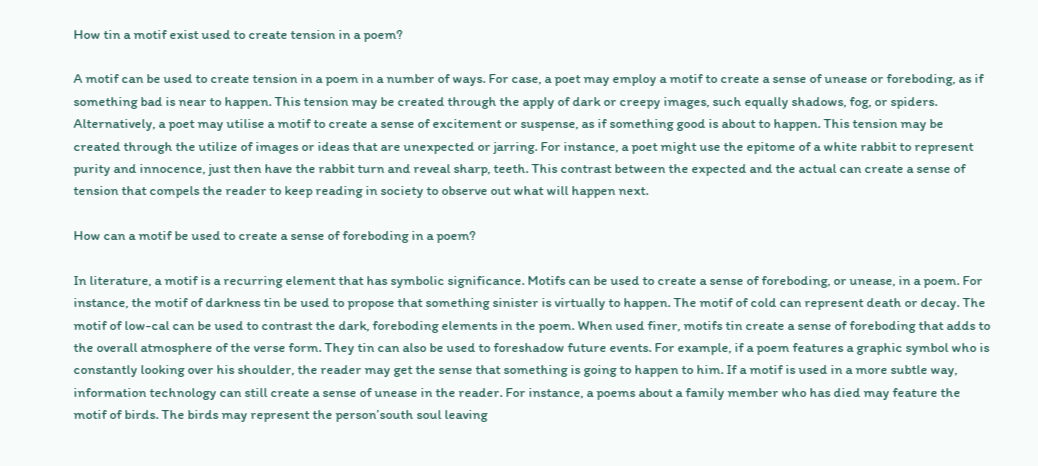How tin a motif exist used to create tension in a poem?

A motif can be used to create tension in a poem in a number of ways. For case, a poet may employ a motif to create a sense of unease or foreboding, as if something bad is near to happen. This tension may be created through the apply of dark or creepy images, such equally shadows, fog, or spiders. Alternatively, a poet may utilise a motif to create a sense of excitement or suspense, as if something good is about to happen. This tension may be created through the utilize of images or ideas that are unexpected or jarring. For instance, a poet might use the epitome of a white rabbit to represent purity and innocence, just then have the rabbit turn and reveal sharp, teeth. This contrast between the expected and the actual can create a sense of tension that compels the reader to keep reading in society to observe out what will happen next.

How can a motif be used to create a sense of foreboding in a poem?

In literature, a motif is a recurring element that has symbolic significance. Motifs can be used to create a sense of foreboding, or unease, in a poem. For instance, the motif of darkness tin be used to propose that something sinister is virtually to happen. The motif of cold can represent death or decay. The motif of low-cal can be used to contrast the dark, foreboding elements in the poem. When used finer, motifs tin create a sense of foreboding that adds to the overall atmosphere of the verse form. They tin can also be used to foreshadow future events. For example, if a poem features a graphic symbol who is constantly looking over his shoulder, the reader may get the sense that something is going to happen to him. If a motif is used in a more subtle way, information technology can still create a sense of unease in the reader. For instance, a poems about a family member who has died may feature the motif of birds. The birds may represent the person’south soul leaving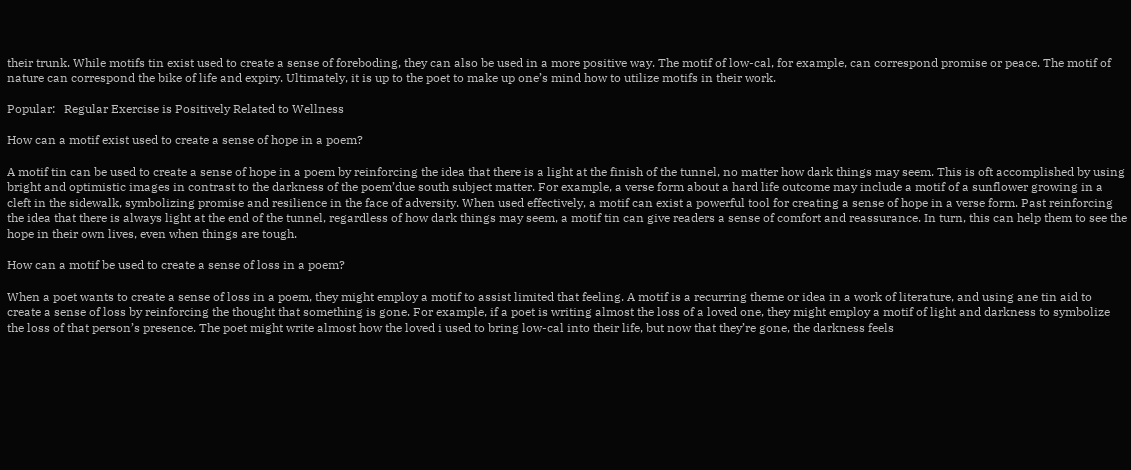their trunk. While motifs tin exist used to create a sense of foreboding, they can also be used in a more positive way. The motif of low-cal, for example, can correspond promise or peace. The motif of nature can correspond the bike of life and expiry. Ultimately, it is up to the poet to make up one’s mind how to utilize motifs in their work.

Popular:   Regular Exercise is Positively Related to Wellness

How can a motif exist used to create a sense of hope in a poem?

A motif tin can be used to create a sense of hope in a poem by reinforcing the idea that there is a light at the finish of the tunnel, no matter how dark things may seem. This is oft accomplished by using bright and optimistic images in contrast to the darkness of the poem’due south subject matter. For example, a verse form about a hard life outcome may include a motif of a sunflower growing in a cleft in the sidewalk, symbolizing promise and resilience in the face of adversity. When used effectively, a motif can exist a powerful tool for creating a sense of hope in a verse form. Past reinforcing the idea that there is always light at the end of the tunnel, regardless of how dark things may seem, a motif tin can give readers a sense of comfort and reassurance. In turn, this can help them to see the hope in their own lives, even when things are tough.

How can a motif be used to create a sense of loss in a poem?

When a poet wants to create a sense of loss in a poem, they might employ a motif to assist limited that feeling. A motif is a recurring theme or idea in a work of literature, and using ane tin aid to create a sense of loss by reinforcing the thought that something is gone. For example, if a poet is writing almost the loss of a loved one, they might employ a motif of light and darkness to symbolize the loss of that person’s presence. The poet might write almost how the loved i used to bring low-cal into their life, but now that they’re gone, the darkness feels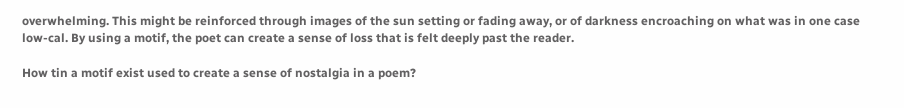overwhelming. This might be reinforced through images of the sun setting or fading away, or of darkness encroaching on what was in one case low-cal. By using a motif, the poet can create a sense of loss that is felt deeply past the reader.

How tin a motif exist used to create a sense of nostalgia in a poem?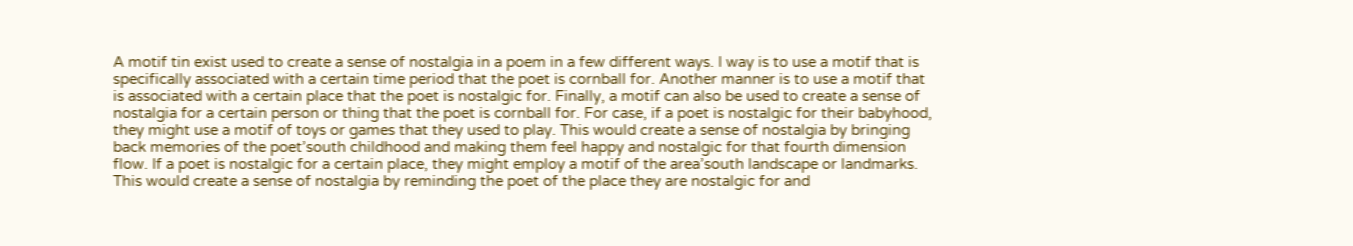A motif tin exist used to create a sense of nostalgia in a poem in a few different ways. I way is to use a motif that is specifically associated with a certain time period that the poet is cornball for. Another manner is to use a motif that is associated with a certain place that the poet is nostalgic for. Finally, a motif can also be used to create a sense of nostalgia for a certain person or thing that the poet is cornball for. For case, if a poet is nostalgic for their babyhood, they might use a motif of toys or games that they used to play. This would create a sense of nostalgia by bringing back memories of the poet’south childhood and making them feel happy and nostalgic for that fourth dimension flow. If a poet is nostalgic for a certain place, they might employ a motif of the area’south landscape or landmarks. This would create a sense of nostalgia by reminding the poet of the place they are nostalgic for and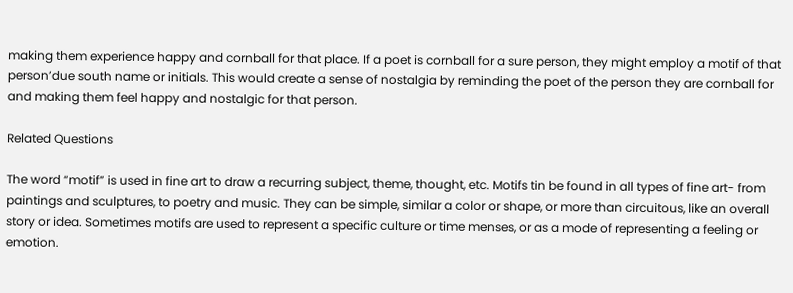making them experience happy and cornball for that place. If a poet is cornball for a sure person, they might employ a motif of that person’due south name or initials. This would create a sense of nostalgia by reminding the poet of the person they are cornball for and making them feel happy and nostalgic for that person.

Related Questions

The word “motif” is used in fine art to draw a recurring subject, theme, thought, etc. Motifs tin be found in all types of fine art- from paintings and sculptures, to poetry and music. They can be simple, similar a color or shape, or more than circuitous, like an overall story or idea. Sometimes motifs are used to represent a specific culture or time menses, or as a mode of representing a feeling or emotion.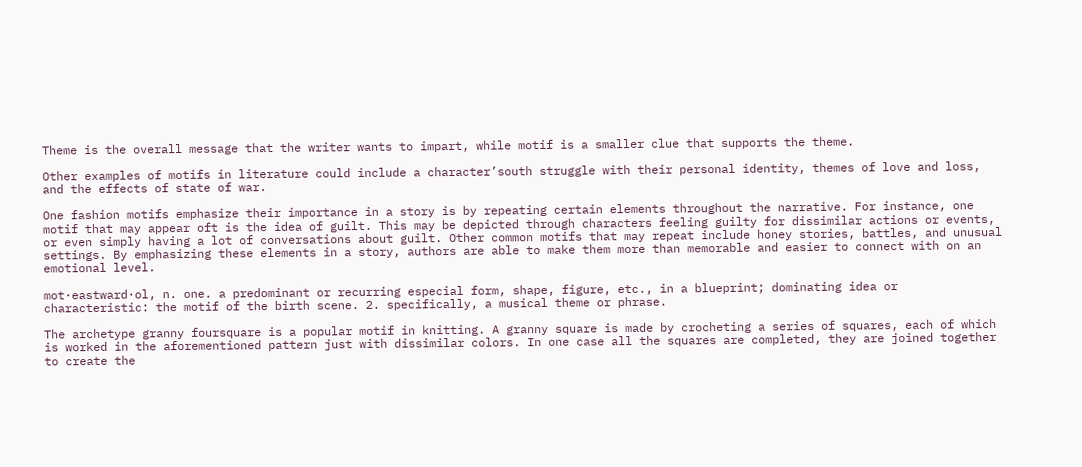Theme is the overall message that the writer wants to impart, while motif is a smaller clue that supports the theme.

Other examples of motifs in literature could include a character’south struggle with their personal identity, themes of love and loss, and the effects of state of war.

One fashion motifs emphasize their importance in a story is by repeating certain elements throughout the narrative. For instance, one motif that may appear oft is the idea of guilt. This may be depicted through characters feeling guilty for dissimilar actions or events, or even simply having a lot of conversations about guilt. Other common motifs that may repeat include honey stories, battles, and unusual settings. By emphasizing these elements in a story, authors are able to make them more than memorable and easier to connect with on an emotional level.

mot·eastward·ol, n. one. a predominant or recurring especial form, shape, figure, etc., in a blueprint; dominating idea or characteristic: the motif of the birth scene. 2. specifically, a musical theme or phrase.

The archetype granny foursquare is a popular motif in knitting. A granny square is made by crocheting a series of squares, each of which is worked in the aforementioned pattern just with dissimilar colors. In one case all the squares are completed, they are joined together to create the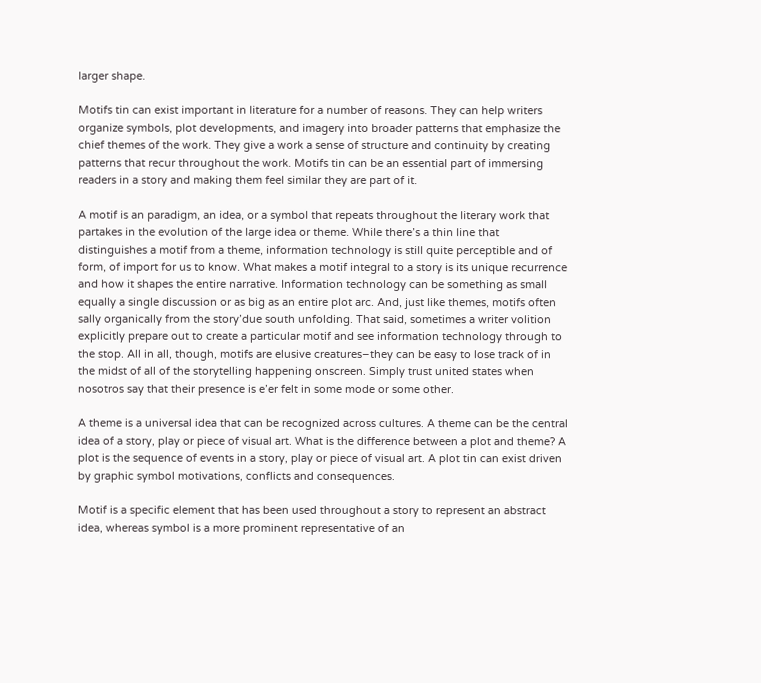larger shape.

Motifs tin can exist important in literature for a number of reasons. They can help writers organize symbols, plot developments, and imagery into broader patterns that emphasize the chief themes of the work. They give a work a sense of structure and continuity by creating patterns that recur throughout the work. Motifs tin can be an essential part of immersing readers in a story and making them feel similar they are part of it.

A motif is an paradigm, an idea, or a symbol that repeats throughout the literary work that partakes in the evolution of the large idea or theme. While there’s a thin line that distinguishes a motif from a theme, information technology is still quite perceptible and of form, of import for us to know. What makes a motif integral to a story is its unique recurrence and how it shapes the entire narrative. Information technology can be something as small equally a single discussion or as big as an entire plot arc. And, just like themes, motifs often sally organically from the story’due south unfolding. That said, sometimes a writer volition explicitly prepare out to create a particular motif and see information technology through to the stop. All in all, though, motifs are elusive creatures–they can be easy to lose track of in the midst of all of the storytelling happening onscreen. Simply trust united states when nosotros say that their presence is e’er felt in some mode or some other.

A theme is a universal idea that can be recognized across cultures. A theme can be the central idea of a story, play or piece of visual art. What is the difference between a plot and theme? A plot is the sequence of events in a story, play or piece of visual art. A plot tin can exist driven by graphic symbol motivations, conflicts and consequences.

Motif is a specific element that has been used throughout a story to represent an abstract idea, whereas symbol is a more prominent representative of an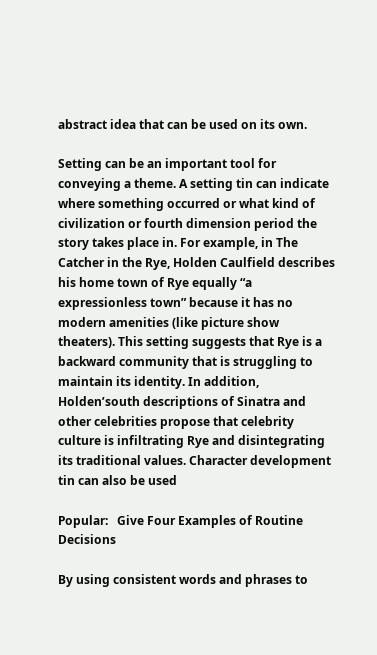abstract idea that can be used on its own.

Setting can be an important tool for conveying a theme. A setting tin can indicate where something occurred or what kind of civilization or fourth dimension period the story takes place in. For example, in The Catcher in the Rye, Holden Caulfield describes his home town of Rye equally “a expressionless town” because it has no modern amenities (like picture show theaters). This setting suggests that Rye is a backward community that is struggling to maintain its identity. In addition, Holden’south descriptions of Sinatra and other celebrities propose that celebrity culture is infiltrating Rye and disintegrating its traditional values. Character development tin can also be used

Popular:   Give Four Examples of Routine Decisions

By using consistent words and phrases to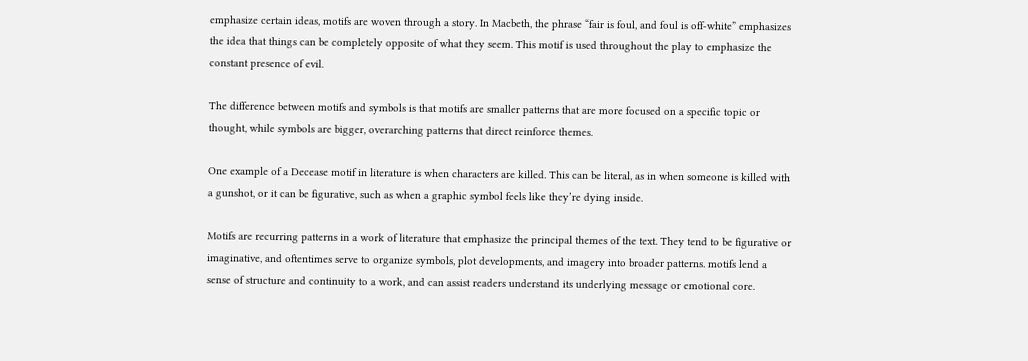emphasize certain ideas, motifs are woven through a story. In Macbeth, the phrase “fair is foul, and foul is off-white” emphasizes the idea that things can be completely opposite of what they seem. This motif is used throughout the play to emphasize the constant presence of evil.

The difference between motifs and symbols is that motifs are smaller patterns that are more focused on a specific topic or thought, while symbols are bigger, overarching patterns that direct reinforce themes.

One example of a Decease motif in literature is when characters are killed. This can be literal, as in when someone is killed with a gunshot, or it can be figurative, such as when a graphic symbol feels like they’re dying inside.

Motifs are recurring patterns in a work of literature that emphasize the principal themes of the text. They tend to be figurative or imaginative, and oftentimes serve to organize symbols, plot developments, and imagery into broader patterns. motifs lend a sense of structure and continuity to a work, and can assist readers understand its underlying message or emotional core.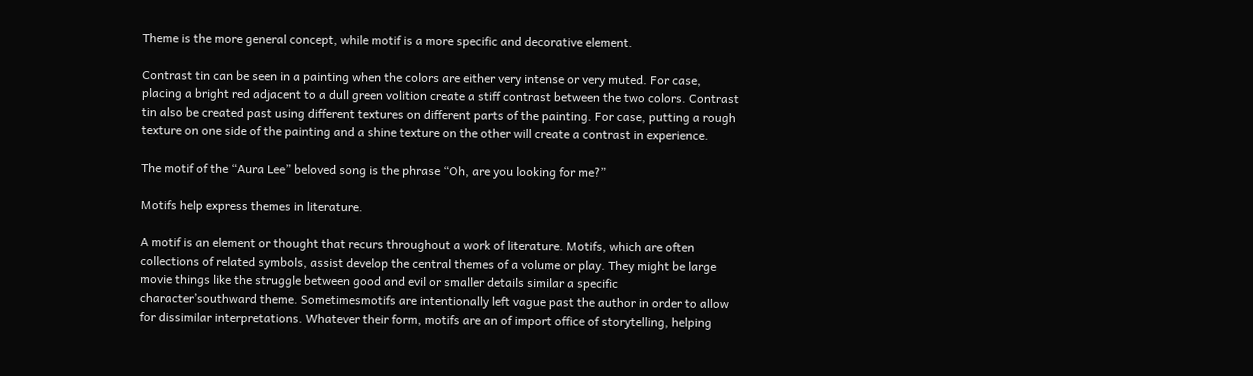Theme is the more general concept, while motif is a more specific and decorative element.

Contrast tin can be seen in a painting when the colors are either very intense or very muted. For case, placing a bright red adjacent to a dull green volition create a stiff contrast between the two colors. Contrast tin also be created past using different textures on different parts of the painting. For case, putting a rough texture on one side of the painting and a shine texture on the other will create a contrast in experience.

The motif of the “Aura Lee” beloved song is the phrase “Oh, are you looking for me?”

Motifs help express themes in literature.

A motif is an element or thought that recurs throughout a work of literature. Motifs, which are often collections of related symbols, assist develop the central themes of a volume or play. They might be large movie things like the struggle between good and evil or smaller details similar a specific character’southward theme. Sometimesmotifs are intentionally left vague past the author in order to allow for dissimilar interpretations. Whatever their form, motifs are an of import office of storytelling, helping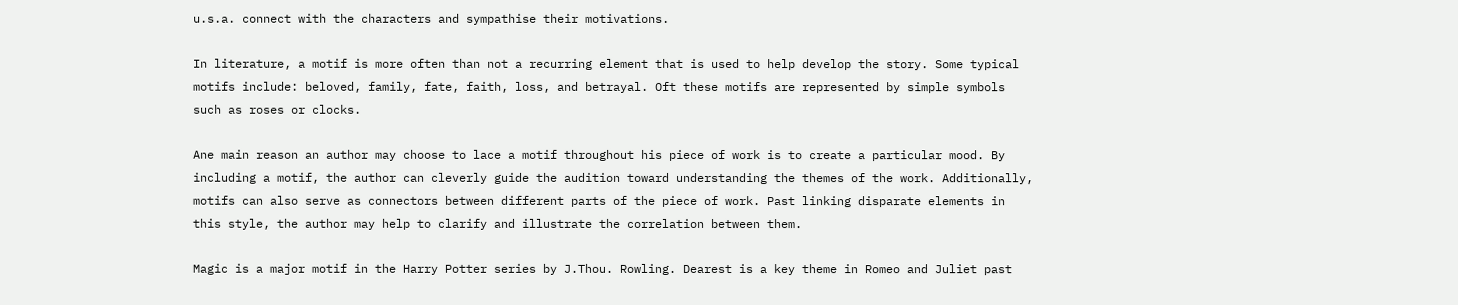u.s.a. connect with the characters and sympathise their motivations.

In literature, a motif is more often than not a recurring element that is used to help develop the story. Some typical motifs include: beloved, family, fate, faith, loss, and betrayal. Oft these motifs are represented by simple symbols such as roses or clocks.

Ane main reason an author may choose to lace a motif throughout his piece of work is to create a particular mood. By including a motif, the author can cleverly guide the audition toward understanding the themes of the work. Additionally, motifs can also serve as connectors between different parts of the piece of work. Past linking disparate elements in this style, the author may help to clarify and illustrate the correlation between them.

Magic is a major motif in the Harry Potter series by J.Thou. Rowling. Dearest is a key theme in Romeo and Juliet past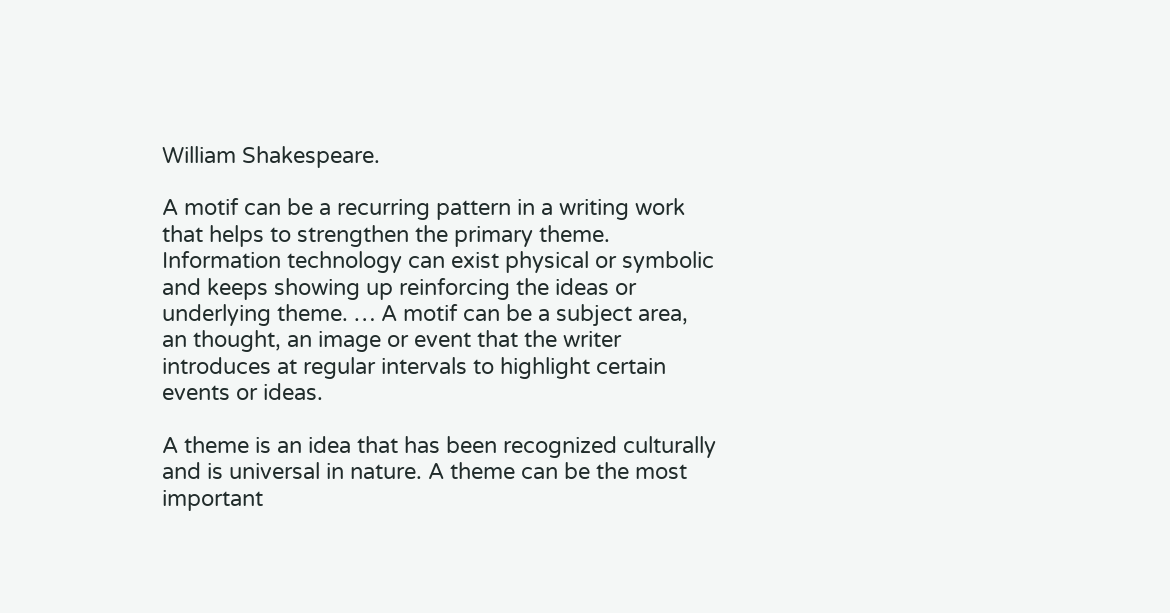William Shakespeare.

A motif can be a recurring pattern in a writing work that helps to strengthen the primary theme. Information technology can exist physical or symbolic and keeps showing up reinforcing the ideas or underlying theme. … A motif can be a subject area, an thought, an image or event that the writer introduces at regular intervals to highlight certain events or ideas.

A theme is an idea that has been recognized culturally and is universal in nature. A theme can be the most important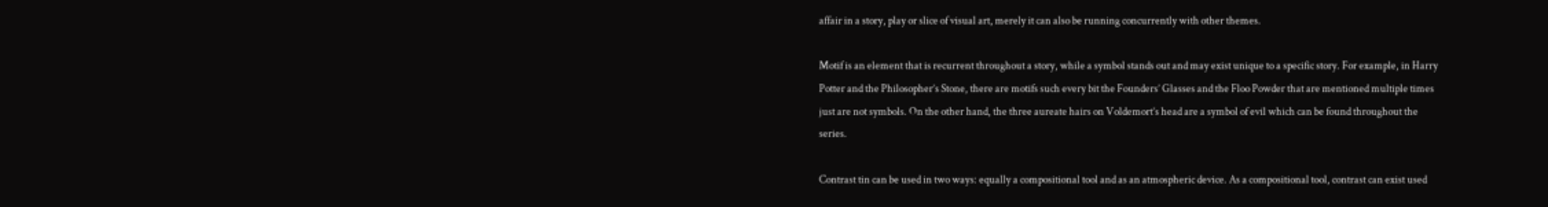affair in a story, play or slice of visual art, merely it can also be running concurrently with other themes.

Motif is an element that is recurrent throughout a story, while a symbol stands out and may exist unique to a specific story. For example, in Harry Potter and the Philosopher’s Stone, there are motifs such every bit the Founders’ Glasses and the Floo Powder that are mentioned multiple times just are not symbols. On the other hand, the three aureate hairs on Voldemort’s head are a symbol of evil which can be found throughout the series.

Contrast tin can be used in two ways: equally a compositional tool and as an atmospheric device. As a compositional tool, contrast can exist used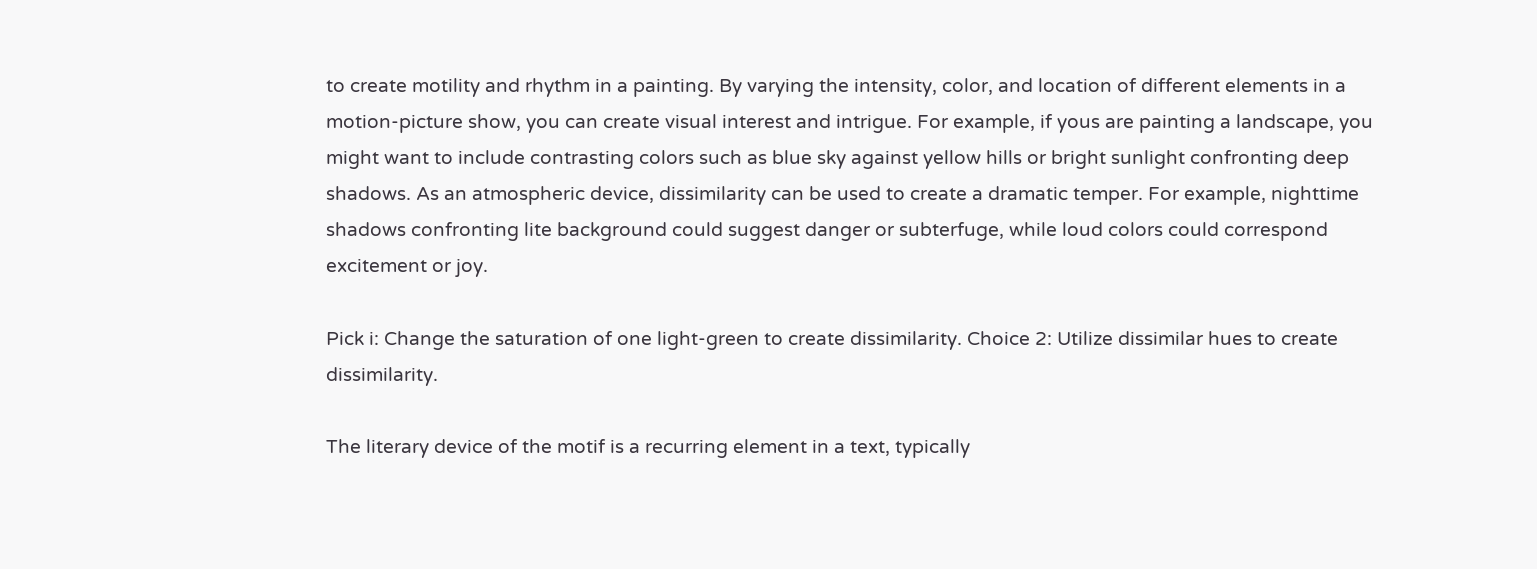to create motility and rhythm in a painting. By varying the intensity, color, and location of different elements in a motion-picture show, you can create visual interest and intrigue. For example, if yous are painting a landscape, you might want to include contrasting colors such as blue sky against yellow hills or bright sunlight confronting deep shadows. As an atmospheric device, dissimilarity can be used to create a dramatic temper. For example, nighttime shadows confronting lite background could suggest danger or subterfuge, while loud colors could correspond excitement or joy.

Pick i: Change the saturation of one light-green to create dissimilarity. Choice 2: Utilize dissimilar hues to create dissimilarity.

The literary device of the motif is a recurring element in a text, typically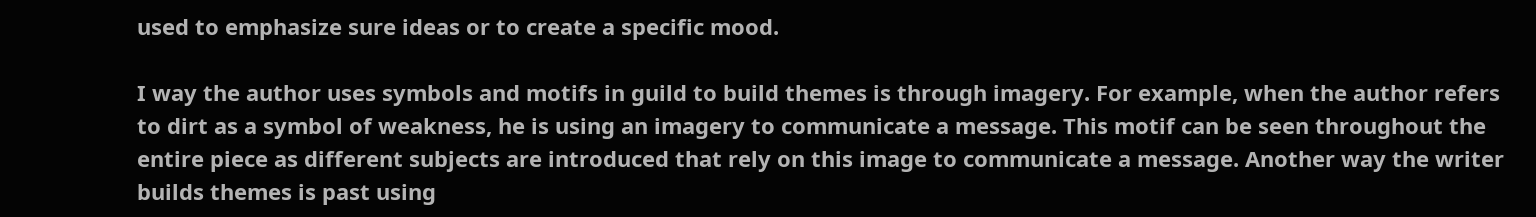used to emphasize sure ideas or to create a specific mood.

I way the author uses symbols and motifs in guild to build themes is through imagery. For example, when the author refers to dirt as a symbol of weakness, he is using an imagery to communicate a message. This motif can be seen throughout the entire piece as different subjects are introduced that rely on this image to communicate a message. Another way the writer builds themes is past using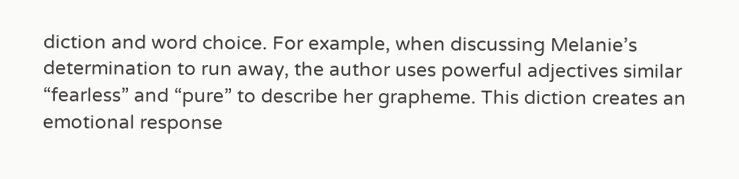diction and word choice. For example, when discussing Melanie’s determination to run away, the author uses powerful adjectives similar “fearless” and “pure” to describe her grapheme. This diction creates an emotional response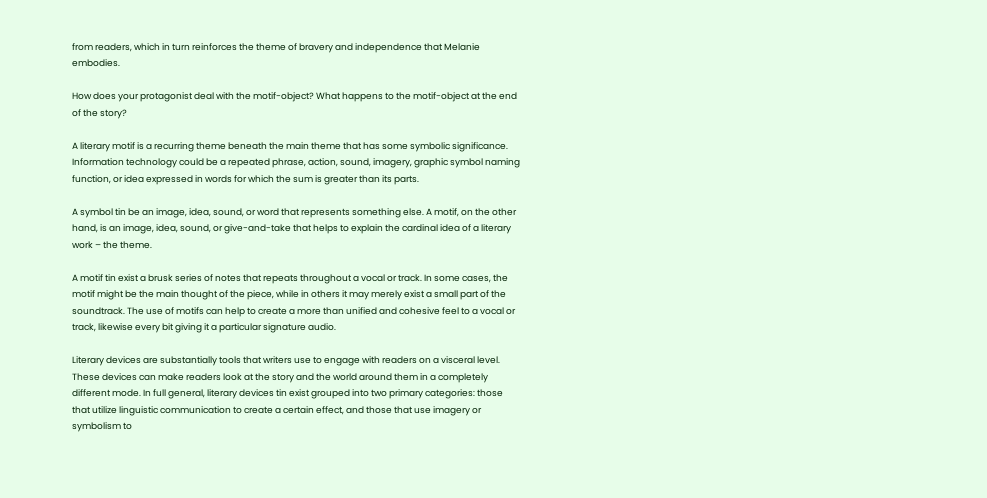from readers, which in turn reinforces the theme of bravery and independence that Melanie embodies.

How does your protagonist deal with the motif-object? What happens to the motif-object at the end of the story?

A literary motif is a recurring theme beneath the main theme that has some symbolic significance. Information technology could be a repeated phrase, action, sound, imagery, graphic symbol naming function, or idea expressed in words for which the sum is greater than its parts.

A symbol tin be an image, idea, sound, or word that represents something else. A motif, on the other hand, is an image, idea, sound, or give-and-take that helps to explain the cardinal idea of a literary work – the theme.

A motif tin exist a brusk series of notes that repeats throughout a vocal or track. In some cases, the motif might be the main thought of the piece, while in others it may merely exist a small part of the soundtrack. The use of motifs can help to create a more than unified and cohesive feel to a vocal or track, likewise every bit giving it a particular signature audio.

Literary devices are substantially tools that writers use to engage with readers on a visceral level. These devices can make readers look at the story and the world around them in a completely different mode. In full general, literary devices tin exist grouped into two primary categories: those that utilize linguistic communication to create a certain effect, and those that use imagery or symbolism to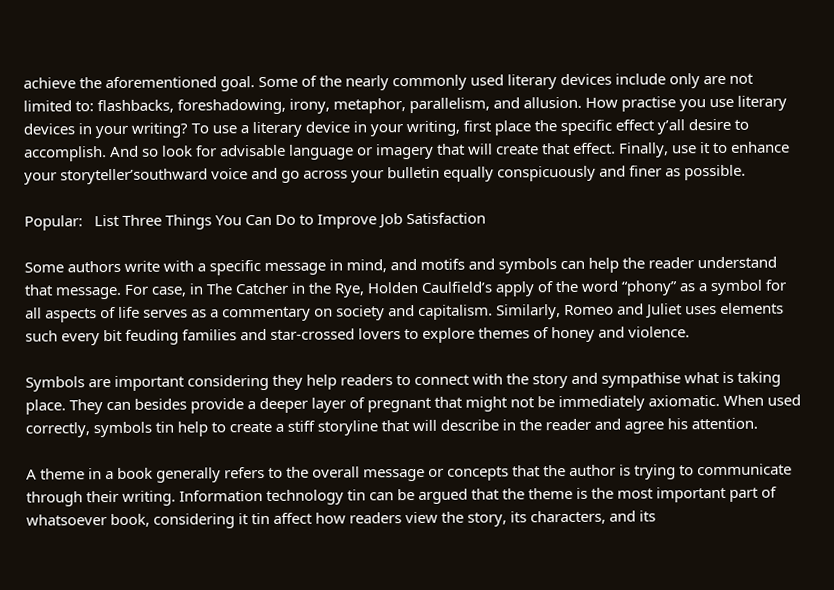achieve the aforementioned goal. Some of the nearly commonly used literary devices include only are not limited to: flashbacks, foreshadowing, irony, metaphor, parallelism, and allusion. How practise you use literary devices in your writing? To use a literary device in your writing, first place the specific effect y’all desire to accomplish. And so look for advisable language or imagery that will create that effect. Finally, use it to enhance your storyteller’southward voice and go across your bulletin equally conspicuously and finer as possible.

Popular:   List Three Things You Can Do to Improve Job Satisfaction

Some authors write with a specific message in mind, and motifs and symbols can help the reader understand that message. For case, in The Catcher in the Rye, Holden Caulfield’s apply of the word “phony” as a symbol for all aspects of life serves as a commentary on society and capitalism. Similarly, Romeo and Juliet uses elements such every bit feuding families and star-crossed lovers to explore themes of honey and violence.

Symbols are important considering they help readers to connect with the story and sympathise what is taking place. They can besides provide a deeper layer of pregnant that might not be immediately axiomatic. When used correctly, symbols tin help to create a stiff storyline that will describe in the reader and agree his attention.

A theme in a book generally refers to the overall message or concepts that the author is trying to communicate through their writing. Information technology tin can be argued that the theme is the most important part of whatsoever book, considering it tin affect how readers view the story, its characters, and its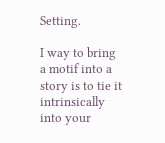Setting.

I way to bring a motif into a story is to tie it intrinsically into your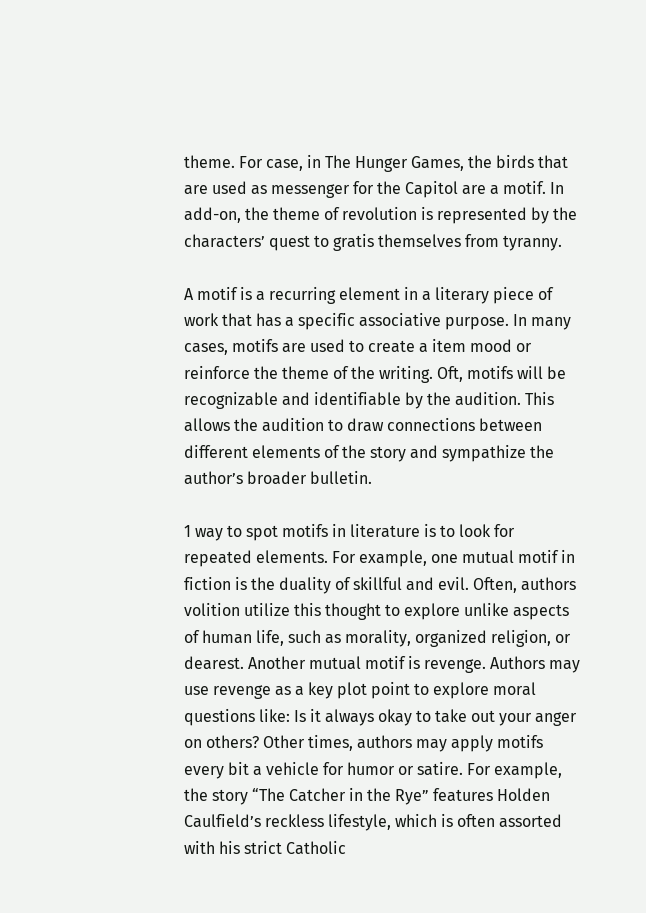theme. For case, in The Hunger Games, the birds that are used as messenger for the Capitol are a motif. In add-on, the theme of revolution is represented by the characters’ quest to gratis themselves from tyranny.

A motif is a recurring element in a literary piece of work that has a specific associative purpose. In many cases, motifs are used to create a item mood or reinforce the theme of the writing. Oft, motifs will be recognizable and identifiable by the audition. This allows the audition to draw connections between different elements of the story and sympathize the author’s broader bulletin.

1 way to spot motifs in literature is to look for repeated elements. For example, one mutual motif in fiction is the duality of skillful and evil. Often, authors volition utilize this thought to explore unlike aspects of human life, such as morality, organized religion, or dearest. Another mutual motif is revenge. Authors may use revenge as a key plot point to explore moral questions like: Is it always okay to take out your anger on others? Other times, authors may apply motifs every bit a vehicle for humor or satire. For example, the story “The Catcher in the Rye” features Holden Caulfield’s reckless lifestyle, which is often assorted with his strict Catholic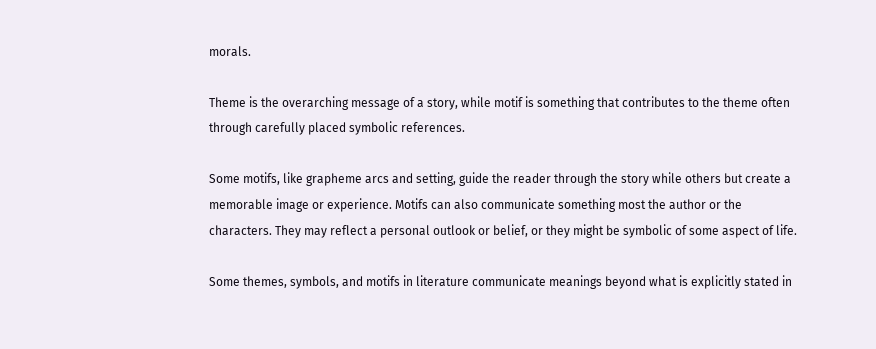morals.

Theme is the overarching message of a story, while motif is something that contributes to the theme often through carefully placed symbolic references.

Some motifs, like grapheme arcs and setting, guide the reader through the story while others but create a memorable image or experience. Motifs can also communicate something most the author or the characters. They may reflect a personal outlook or belief, or they might be symbolic of some aspect of life.

Some themes, symbols, and motifs in literature communicate meanings beyond what is explicitly stated in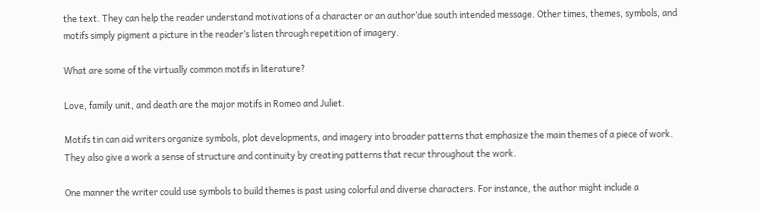the text. They can help the reader understand motivations of a character or an author’due south intended message. Other times, themes, symbols, and motifs simply pigment a picture in the reader’s listen through repetition of imagery.

What are some of the virtually common motifs in literature?

Love, family unit, and death are the major motifs in Romeo and Juliet.

Motifs tin can aid writers organize symbols, plot developments, and imagery into broader patterns that emphasize the main themes of a piece of work. They also give a work a sense of structure and continuity by creating patterns that recur throughout the work.

One manner the writer could use symbols to build themes is past using colorful and diverse characters. For instance, the author might include a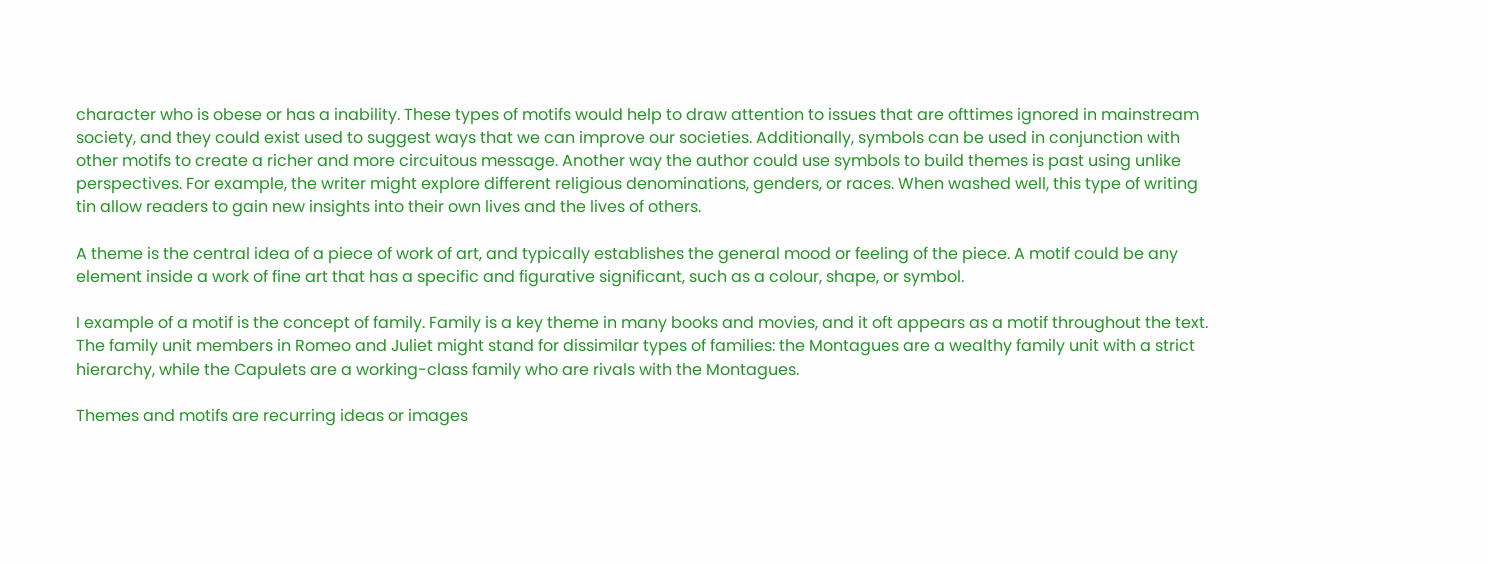character who is obese or has a inability. These types of motifs would help to draw attention to issues that are ofttimes ignored in mainstream society, and they could exist used to suggest ways that we can improve our societies. Additionally, symbols can be used in conjunction with other motifs to create a richer and more circuitous message. Another way the author could use symbols to build themes is past using unlike perspectives. For example, the writer might explore different religious denominations, genders, or races. When washed well, this type of writing tin allow readers to gain new insights into their own lives and the lives of others.

A theme is the central idea of a piece of work of art, and typically establishes the general mood or feeling of the piece. A motif could be any element inside a work of fine art that has a specific and figurative significant, such as a colour, shape, or symbol.

I example of a motif is the concept of family. Family is a key theme in many books and movies, and it oft appears as a motif throughout the text. The family unit members in Romeo and Juliet might stand for dissimilar types of families: the Montagues are a wealthy family unit with a strict hierarchy, while the Capulets are a working-class family who are rivals with the Montagues.

Themes and motifs are recurring ideas or images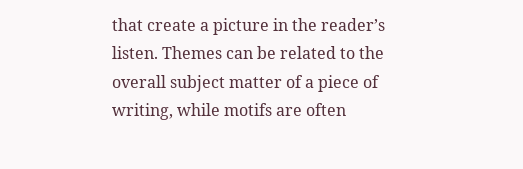that create a picture in the reader’s listen. Themes can be related to the overall subject matter of a piece of writing, while motifs are often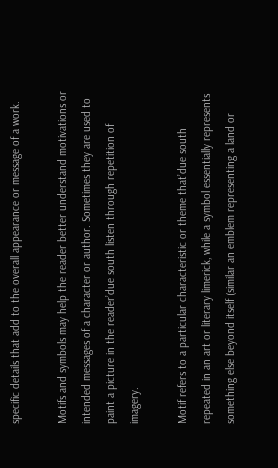specific details that add to the overall appearance or message of a work.

Motifs and symbols may help the reader better understand motivations or intended messages of a character or author. Sometimes they are used to paint a picture in the reader’due south listen through repetition of imagery.

Motif refers to a particular characteristic or theme that’due south repeated in an art or literary limerick, while a symbol essentially represents something else beyond itself (similar an emblem representing a land or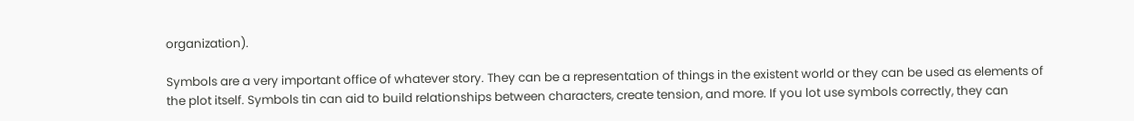organization).

Symbols are a very important office of whatever story. They can be a representation of things in the existent world or they can be used as elements of the plot itself. Symbols tin can aid to build relationships between characters, create tension, and more. If you lot use symbols correctly, they can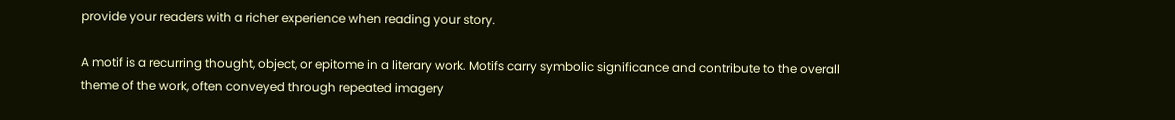provide your readers with a richer experience when reading your story.

A motif is a recurring thought, object, or epitome in a literary work. Motifs carry symbolic significance and contribute to the overall theme of the work, often conveyed through repeated imagery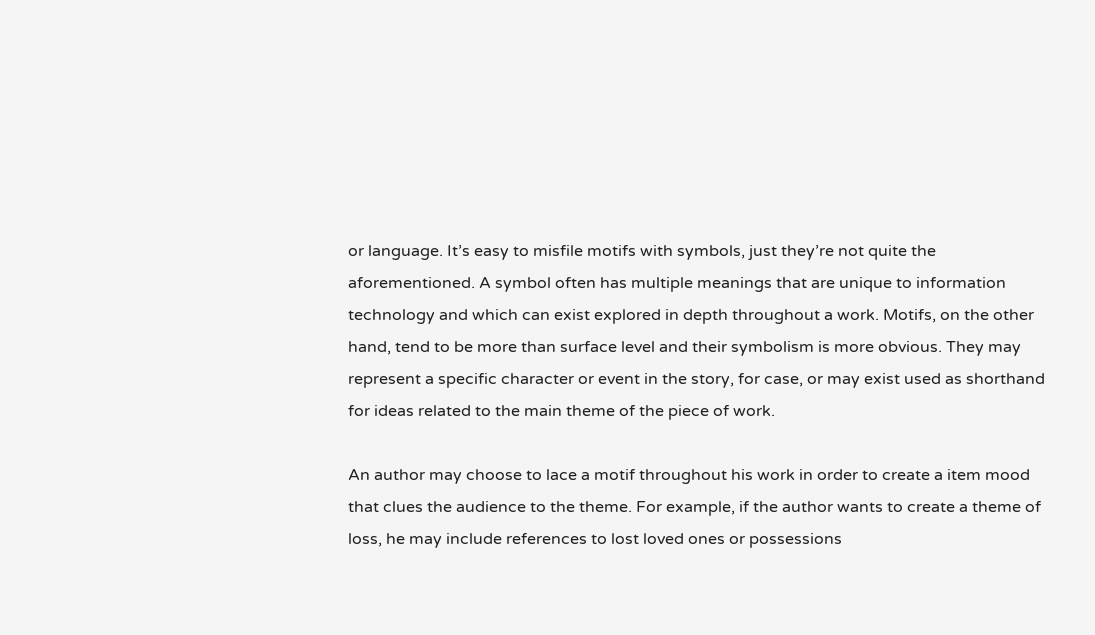or language. It’s easy to misfile motifs with symbols, just they’re not quite the aforementioned. A symbol often has multiple meanings that are unique to information technology and which can exist explored in depth throughout a work. Motifs, on the other hand, tend to be more than surface level and their symbolism is more obvious. They may represent a specific character or event in the story, for case, or may exist used as shorthand for ideas related to the main theme of the piece of work.

An author may choose to lace a motif throughout his work in order to create a item mood that clues the audience to the theme. For example, if the author wants to create a theme of loss, he may include references to lost loved ones or possessions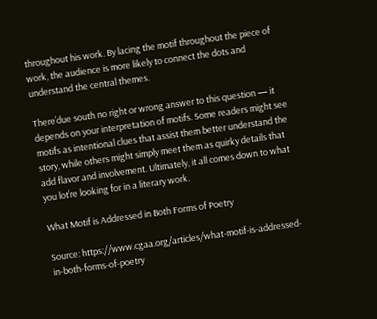throughout his work. By lacing the motif throughout the piece of work, the audience is more likely to connect the dots and understand the central themes.

There’due south no right or wrong answer to this question — it depends on your interpretation of motifs. Some readers might see motifs as intentional clues that assist them better understand the story, while others might simply meet them as quirky details that add flavor and involvement. Ultimately, it all comes down to what you lot’re looking for in a literary work.

What Motif is Addressed in Both Forms of Poetry

Source: https://www.cgaa.org/articles/what-motif-is-addressed-in-both-forms-of-poetry